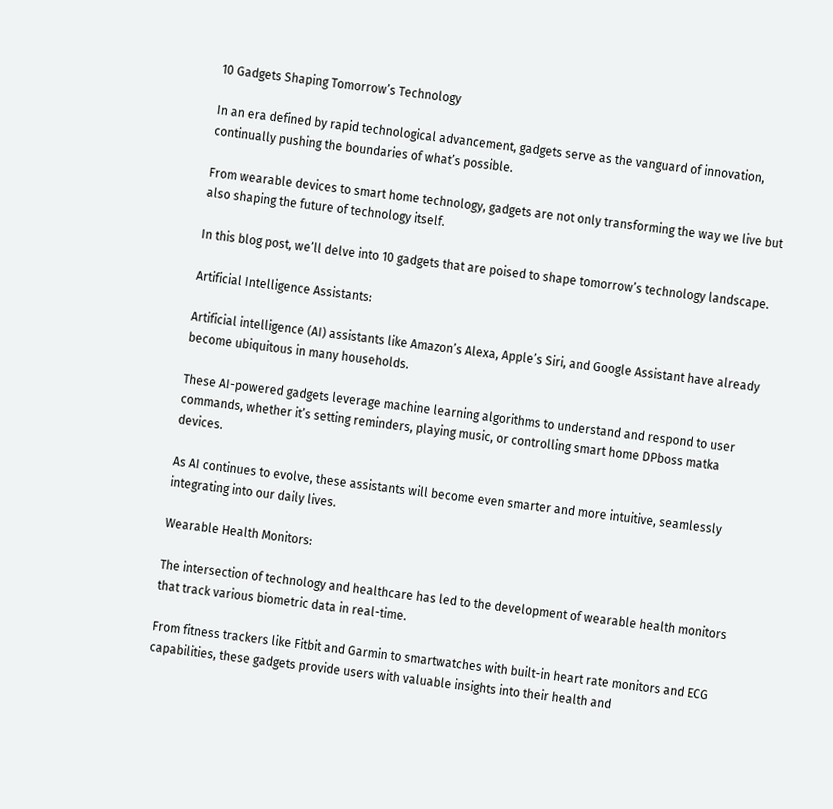10 Gadgets Shaping Tomorrow’s Technology

In an era defined by rapid technological advancement, gadgets serve as the vanguard of innovation, continually pushing the boundaries of what’s possible.

From wearable devices to smart home technology, gadgets are not only transforming the way we live but also shaping the future of technology itself.

In this blog post, we’ll delve into 10 gadgets that are poised to shape tomorrow’s technology landscape.

Artificial Intelligence Assistants:

Artificial intelligence (AI) assistants like Amazon’s Alexa, Apple’s Siri, and Google Assistant have already become ubiquitous in many households.

These AI-powered gadgets leverage machine learning algorithms to understand and respond to user commands, whether it’s setting reminders, playing music, or controlling smart home DPboss matka devices.

As AI continues to evolve, these assistants will become even smarter and more intuitive, seamlessly integrating into our daily lives.

Wearable Health Monitors:

The intersection of technology and healthcare has led to the development of wearable health monitors that track various biometric data in real-time.

From fitness trackers like Fitbit and Garmin to smartwatches with built-in heart rate monitors and ECG capabilities, these gadgets provide users with valuable insights into their health and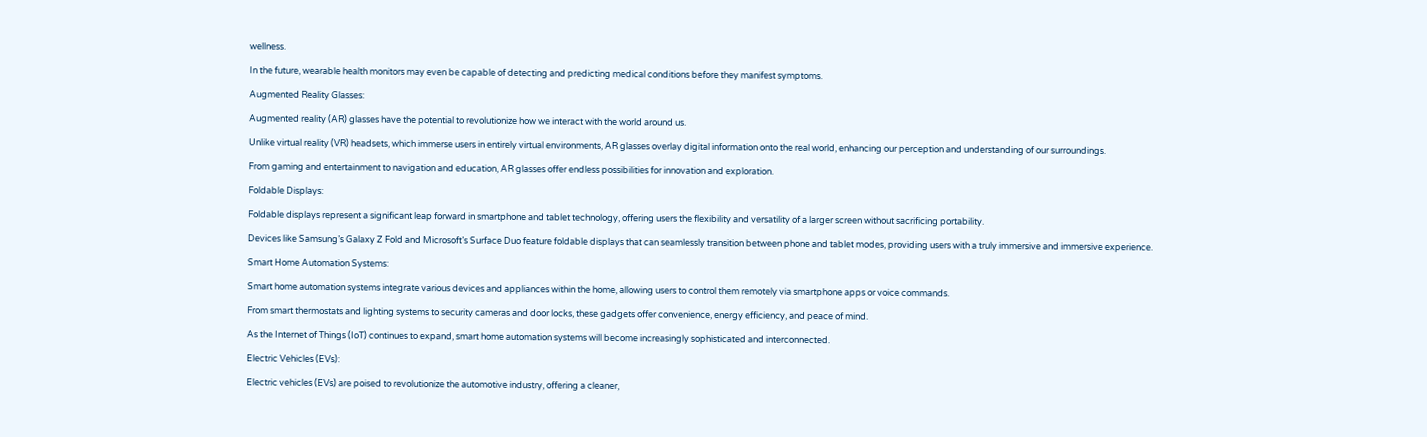wellness.

In the future, wearable health monitors may even be capable of detecting and predicting medical conditions before they manifest symptoms.

Augmented Reality Glasses:

Augmented reality (AR) glasses have the potential to revolutionize how we interact with the world around us.

Unlike virtual reality (VR) headsets, which immerse users in entirely virtual environments, AR glasses overlay digital information onto the real world, enhancing our perception and understanding of our surroundings.

From gaming and entertainment to navigation and education, AR glasses offer endless possibilities for innovation and exploration.

Foldable Displays:

Foldable displays represent a significant leap forward in smartphone and tablet technology, offering users the flexibility and versatility of a larger screen without sacrificing portability.

Devices like Samsung’s Galaxy Z Fold and Microsoft’s Surface Duo feature foldable displays that can seamlessly transition between phone and tablet modes, providing users with a truly immersive and immersive experience.

Smart Home Automation Systems:

Smart home automation systems integrate various devices and appliances within the home, allowing users to control them remotely via smartphone apps or voice commands.

From smart thermostats and lighting systems to security cameras and door locks, these gadgets offer convenience, energy efficiency, and peace of mind.

As the Internet of Things (IoT) continues to expand, smart home automation systems will become increasingly sophisticated and interconnected.

Electric Vehicles (EVs):

Electric vehicles (EVs) are poised to revolutionize the automotive industry, offering a cleaner,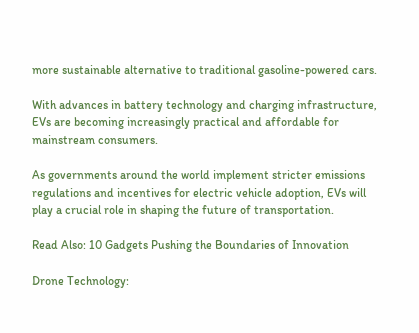more sustainable alternative to traditional gasoline-powered cars.

With advances in battery technology and charging infrastructure, EVs are becoming increasingly practical and affordable for mainstream consumers.

As governments around the world implement stricter emissions regulations and incentives for electric vehicle adoption, EVs will play a crucial role in shaping the future of transportation.

Read Also: 10 Gadgets Pushing the Boundaries of Innovation

Drone Technology: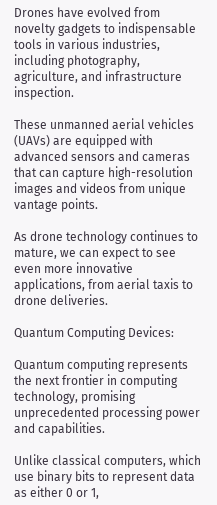Drones have evolved from novelty gadgets to indispensable tools in various industries, including photography, agriculture, and infrastructure inspection.

These unmanned aerial vehicles (UAVs) are equipped with advanced sensors and cameras that can capture high-resolution images and videos from unique vantage points.

As drone technology continues to mature, we can expect to see even more innovative applications, from aerial taxis to drone deliveries.

Quantum Computing Devices:

Quantum computing represents the next frontier in computing technology, promising unprecedented processing power and capabilities.

Unlike classical computers, which use binary bits to represent data as either 0 or 1,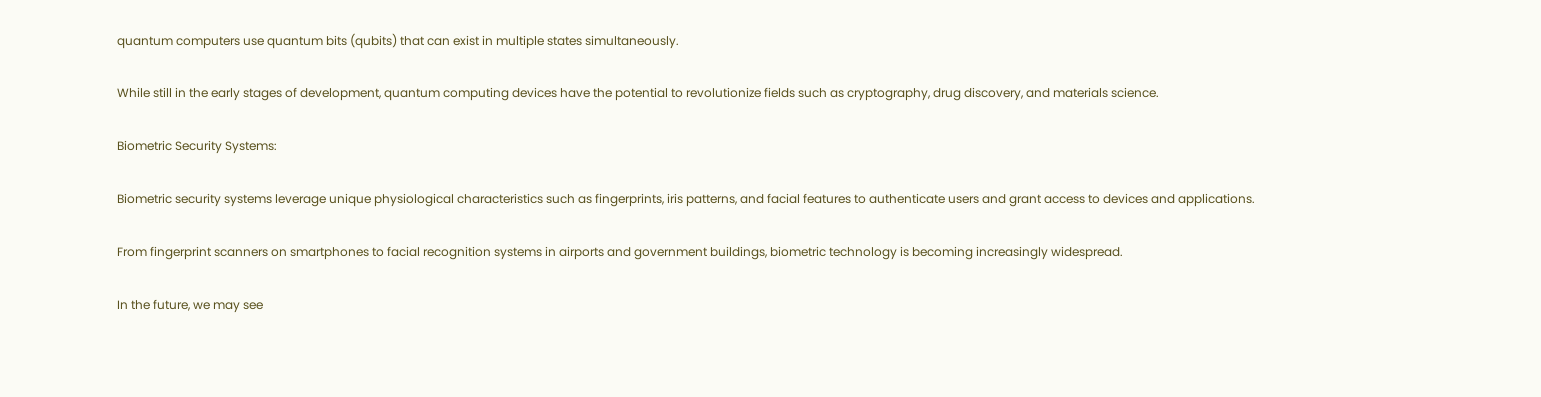quantum computers use quantum bits (qubits) that can exist in multiple states simultaneously.

While still in the early stages of development, quantum computing devices have the potential to revolutionize fields such as cryptography, drug discovery, and materials science.

Biometric Security Systems:

Biometric security systems leverage unique physiological characteristics such as fingerprints, iris patterns, and facial features to authenticate users and grant access to devices and applications.

From fingerprint scanners on smartphones to facial recognition systems in airports and government buildings, biometric technology is becoming increasingly widespread.

In the future, we may see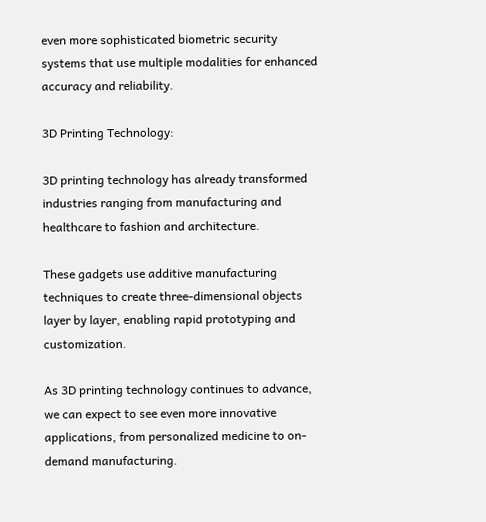even more sophisticated biometric security systems that use multiple modalities for enhanced accuracy and reliability.

3D Printing Technology:

3D printing technology has already transformed industries ranging from manufacturing and healthcare to fashion and architecture.

These gadgets use additive manufacturing techniques to create three-dimensional objects layer by layer, enabling rapid prototyping and customization.

As 3D printing technology continues to advance, we can expect to see even more innovative applications, from personalized medicine to on-demand manufacturing.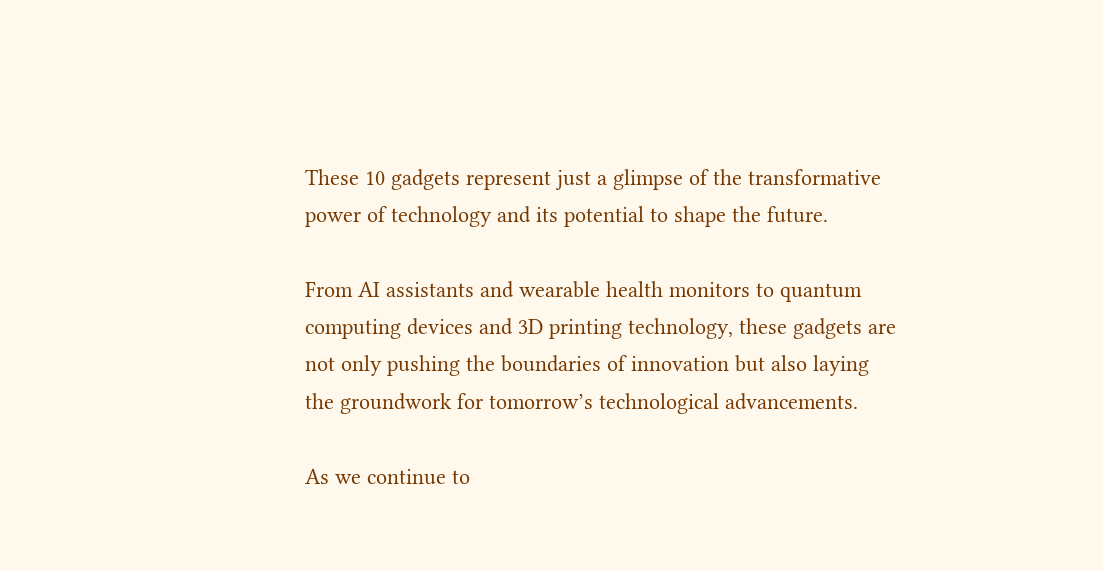These 10 gadgets represent just a glimpse of the transformative power of technology and its potential to shape the future.

From AI assistants and wearable health monitors to quantum computing devices and 3D printing technology, these gadgets are not only pushing the boundaries of innovation but also laying the groundwork for tomorrow’s technological advancements.

As we continue to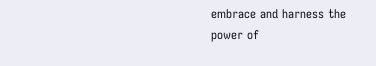embrace and harness the power of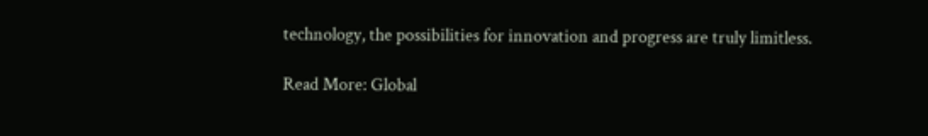technology, the possibilities for innovation and progress are truly limitless.

Read More: Global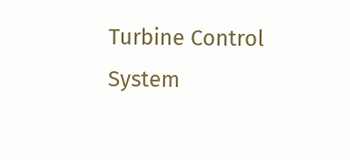Turbine Control System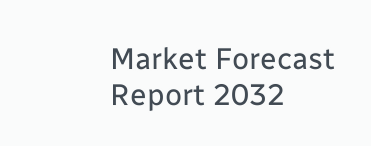Market Forecast Report 2032